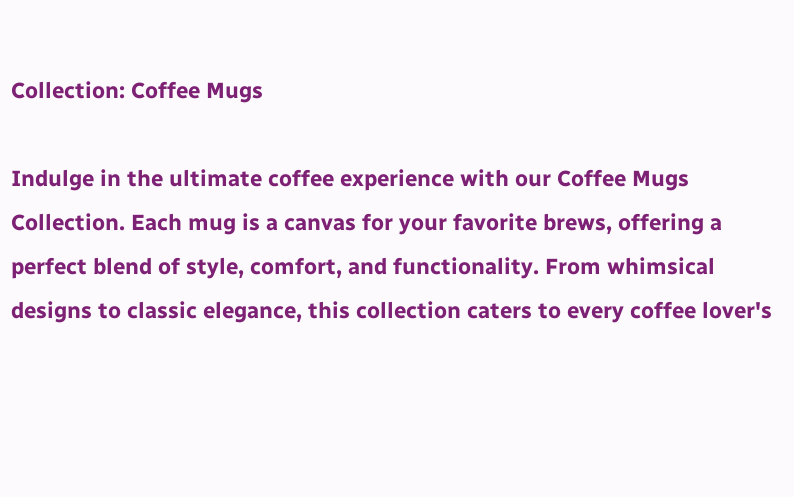Collection: Coffee Mugs

Indulge in the ultimate coffee experience with our Coffee Mugs Collection. Each mug is a canvas for your favorite brews, offering a perfect blend of style, comfort, and functionality. From whimsical designs to classic elegance, this collection caters to every coffee lover's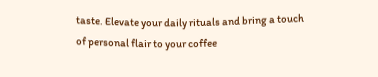taste. Elevate your daily rituals and bring a touch of personal flair to your coffee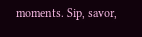moments. Sip, savor,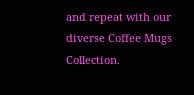and repeat with our diverse Coffee Mugs Collection.